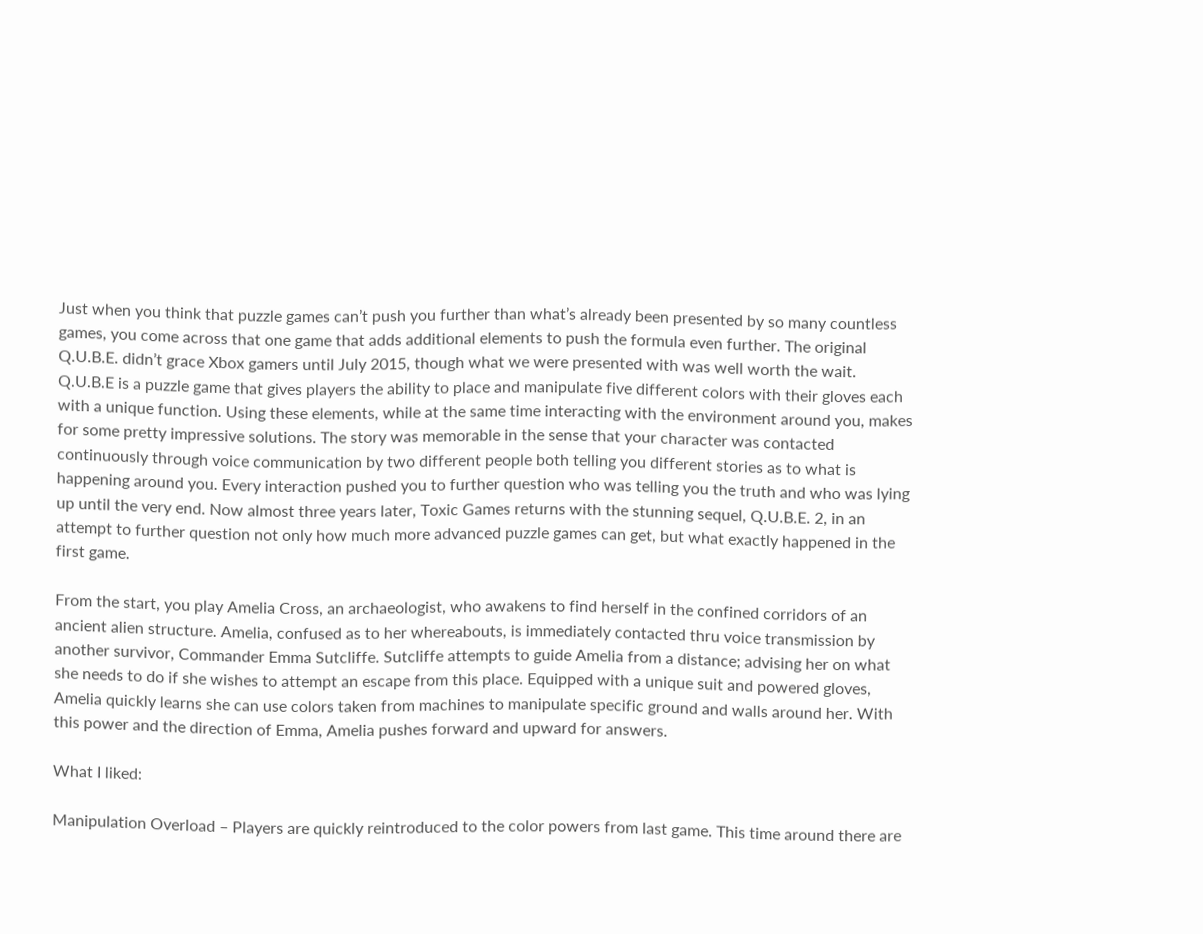Just when you think that puzzle games can’t push you further than what’s already been presented by so many countless games, you come across that one game that adds additional elements to push the formula even further. The original Q.U.B.E. didn’t grace Xbox gamers until July 2015, though what we were presented with was well worth the wait. Q.U.B.E is a puzzle game that gives players the ability to place and manipulate five different colors with their gloves each with a unique function. Using these elements, while at the same time interacting with the environment around you, makes for some pretty impressive solutions. The story was memorable in the sense that your character was contacted continuously through voice communication by two different people both telling you different stories as to what is happening around you. Every interaction pushed you to further question who was telling you the truth and who was lying up until the very end. Now almost three years later, Toxic Games returns with the stunning sequel, Q.U.B.E. 2, in an attempt to further question not only how much more advanced puzzle games can get, but what exactly happened in the first game.

From the start, you play Amelia Cross, an archaeologist, who awakens to find herself in the confined corridors of an ancient alien structure. Amelia, confused as to her whereabouts, is immediately contacted thru voice transmission by another survivor, Commander Emma Sutcliffe. Sutcliffe attempts to guide Amelia from a distance; advising her on what she needs to do if she wishes to attempt an escape from this place. Equipped with a unique suit and powered gloves, Amelia quickly learns she can use colors taken from machines to manipulate specific ground and walls around her. With this power and the direction of Emma, Amelia pushes forward and upward for answers.

What I liked:

Manipulation Overload – Players are quickly reintroduced to the color powers from last game. This time around there are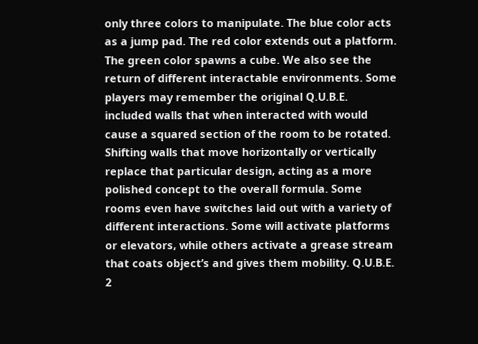only three colors to manipulate. The blue color acts as a jump pad. The red color extends out a platform. The green color spawns a cube. We also see the return of different interactable environments. Some players may remember the original Q.U.B.E. included walls that when interacted with would cause a squared section of the room to be rotated. Shifting walls that move horizontally or vertically replace that particular design, acting as a more polished concept to the overall formula. Some rooms even have switches laid out with a variety of different interactions. Some will activate platforms or elevators, while others activate a grease stream that coats object’s and gives them mobility. Q.U.B.E. 2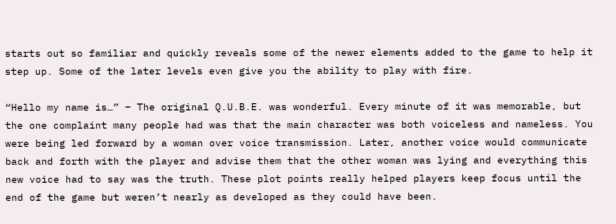starts out so familiar and quickly reveals some of the newer elements added to the game to help it step up. Some of the later levels even give you the ability to play with fire.

“Hello my name is…” – The original Q.U.B.E. was wonderful. Every minute of it was memorable, but the one complaint many people had was that the main character was both voiceless and nameless. You were being led forward by a woman over voice transmission. Later, another voice would communicate back and forth with the player and advise them that the other woman was lying and everything this new voice had to say was the truth. These plot points really helped players keep focus until the end of the game but weren’t nearly as developed as they could have been.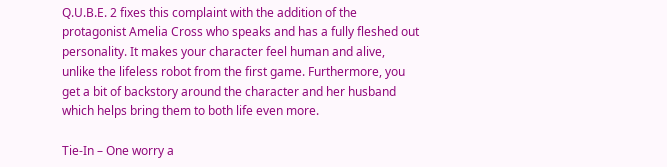Q.U.B.E. 2 fixes this complaint with the addition of the protagonist Amelia Cross who speaks and has a fully fleshed out personality. It makes your character feel human and alive, unlike the lifeless robot from the first game. Furthermore, you get a bit of backstory around the character and her husband which helps bring them to both life even more.

Tie-In – One worry a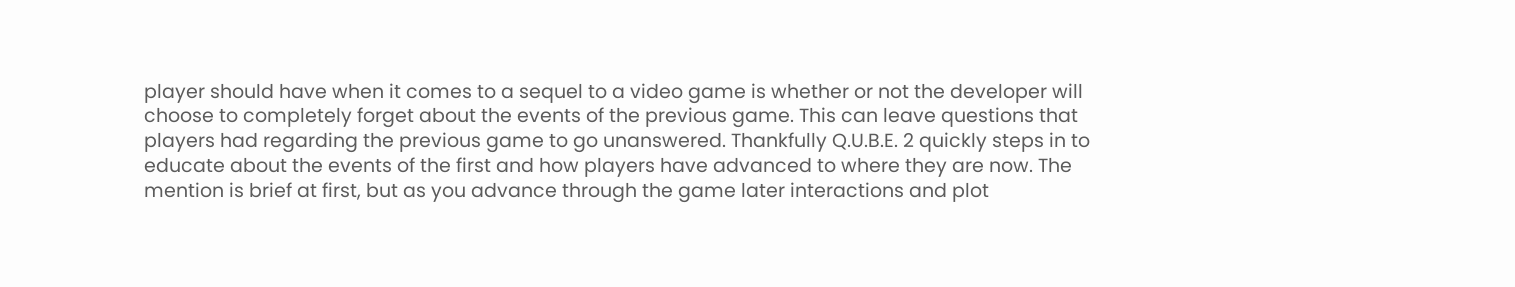player should have when it comes to a sequel to a video game is whether or not the developer will choose to completely forget about the events of the previous game. This can leave questions that players had regarding the previous game to go unanswered. Thankfully Q.U.B.E. 2 quickly steps in to educate about the events of the first and how players have advanced to where they are now. The mention is brief at first, but as you advance through the game later interactions and plot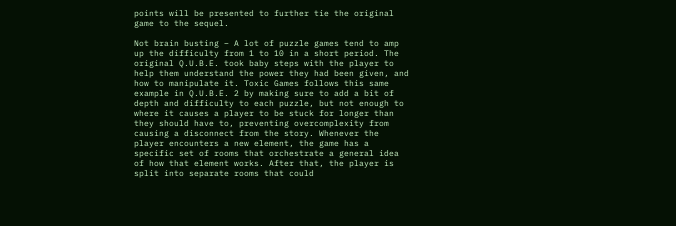points will be presented to further tie the original game to the sequel.

Not brain busting – A lot of puzzle games tend to amp up the difficulty from 1 to 10 in a short period. The original Q.U.B.E. took baby steps with the player to help them understand the power they had been given, and how to manipulate it. Toxic Games follows this same example in Q.U.B.E. 2 by making sure to add a bit of depth and difficulty to each puzzle, but not enough to where it causes a player to be stuck for longer than they should have to, preventing overcomplexity from causing a disconnect from the story. Whenever the player encounters a new element, the game has a specific set of rooms that orchestrate a general idea of how that element works. After that, the player is split into separate rooms that could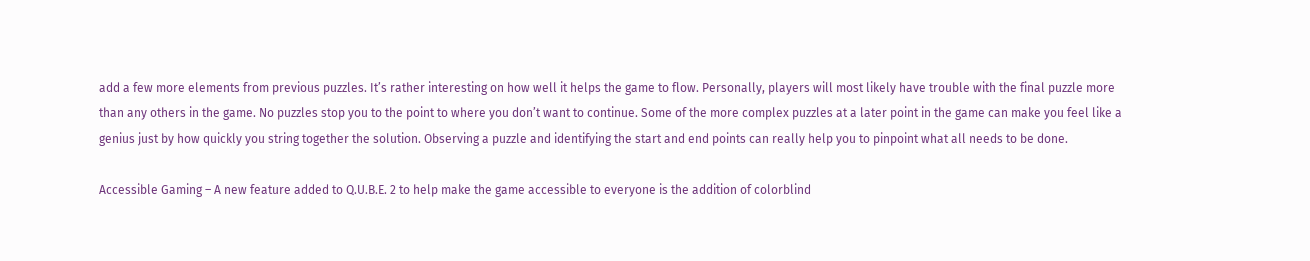add a few more elements from previous puzzles. It’s rather interesting on how well it helps the game to flow. Personally, players will most likely have trouble with the final puzzle more than any others in the game. No puzzles stop you to the point to where you don’t want to continue. Some of the more complex puzzles at a later point in the game can make you feel like a genius just by how quickly you string together the solution. Observing a puzzle and identifying the start and end points can really help you to pinpoint what all needs to be done.

Accessible Gaming – A new feature added to Q.U.B.E. 2 to help make the game accessible to everyone is the addition of colorblind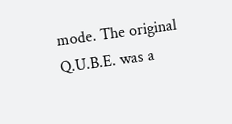mode. The original Q.U.B.E. was a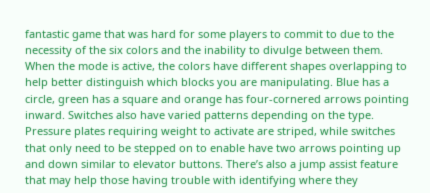fantastic game that was hard for some players to commit to due to the necessity of the six colors and the inability to divulge between them. When the mode is active, the colors have different shapes overlapping to help better distinguish which blocks you are manipulating. Blue has a circle, green has a square and orange has four-cornered arrows pointing inward. Switches also have varied patterns depending on the type. Pressure plates requiring weight to activate are striped, while switches that only need to be stepped on to enable have two arrows pointing up and down similar to elevator buttons. There’s also a jump assist feature that may help those having trouble with identifying where they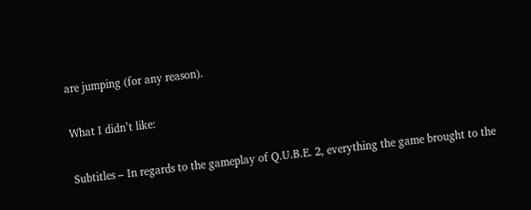are jumping (for any reason).

What I didn’t like:

Subtitles – In regards to the gameplay of Q.U.B.E. 2, everything the game brought to the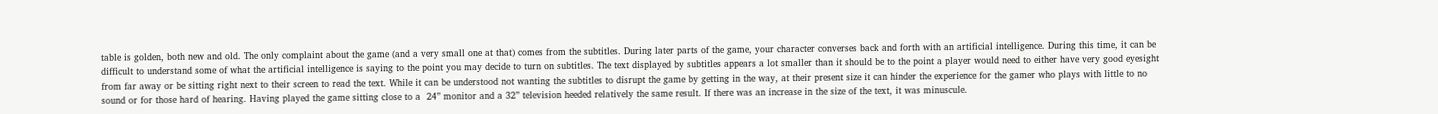table is golden, both new and old. The only complaint about the game (and a very small one at that) comes from the subtitles. During later parts of the game, your character converses back and forth with an artificial intelligence. During this time, it can be difficult to understand some of what the artificial intelligence is saying to the point you may decide to turn on subtitles. The text displayed by subtitles appears a lot smaller than it should be to the point a player would need to either have very good eyesight from far away or be sitting right next to their screen to read the text. While it can be understood not wanting the subtitles to disrupt the game by getting in the way, at their present size it can hinder the experience for the gamer who plays with little to no sound or for those hard of hearing. Having played the game sitting close to a  24” monitor and a 32” television heeded relatively the same result. If there was an increase in the size of the text, it was minuscule.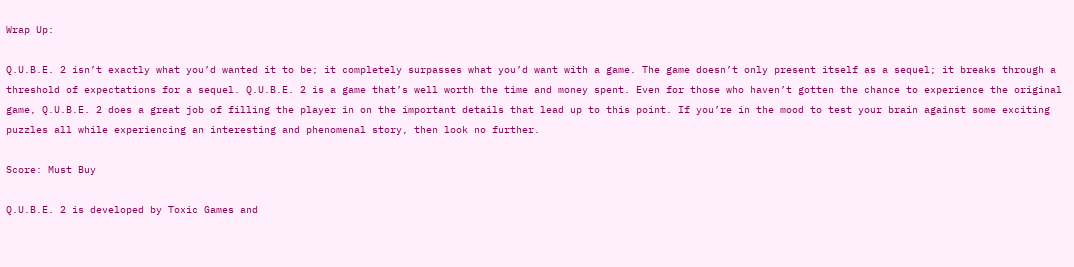Wrap Up:

Q.U.B.E. 2 isn’t exactly what you’d wanted it to be; it completely surpasses what you’d want with a game. The game doesn’t only present itself as a sequel; it breaks through a threshold of expectations for a sequel. Q.U.B.E. 2 is a game that’s well worth the time and money spent. Even for those who haven’t gotten the chance to experience the original game, Q.U.B.E. 2 does a great job of filling the player in on the important details that lead up to this point. If you’re in the mood to test your brain against some exciting puzzles all while experiencing an interesting and phenomenal story, then look no further.

Score: Must Buy

Q.U.B.E. 2 is developed by Toxic Games and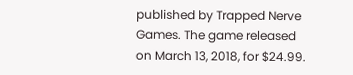published by Trapped Nerve Games. The game released on March 13, 2018, for $24.99.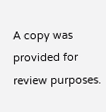A copy was provided for review purposes.